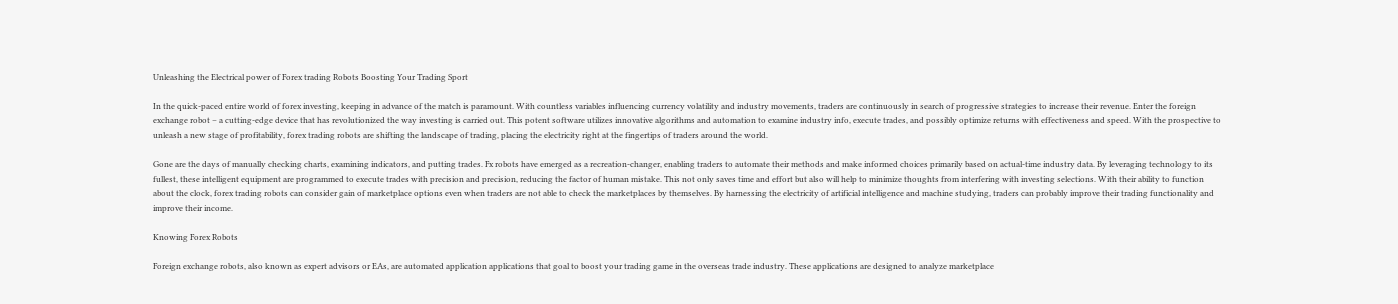Unleashing the Electrical power of Forex trading Robots Boosting Your Trading Sport

In the quick-paced entire world of forex investing, keeping in advance of the match is paramount. With countless variables influencing currency volatility and industry movements, traders are continuously in search of progressive strategies to increase their revenue. Enter the foreign exchange robot – a cutting-edge device that has revolutionized the way investing is carried out. This potent software utilizes innovative algorithms and automation to examine industry info, execute trades, and possibly optimize returns with effectiveness and speed. With the prospective to unleash a new stage of profitability, forex trading robots are shifting the landscape of trading, placing the electricity right at the fingertips of traders around the world.

Gone are the days of manually checking charts, examining indicators, and putting trades. Fx robots have emerged as a recreation-changer, enabling traders to automate their methods and make informed choices primarily based on actual-time industry data. By leveraging technology to its fullest, these intelligent equipment are programmed to execute trades with precision and precision, reducing the factor of human mistake. This not only saves time and effort but also will help to minimize thoughts from interfering with investing selections. With their ability to function about the clock, forex trading robots can consider gain of marketplace options even when traders are not able to check the marketplaces by themselves. By harnessing the electricity of artificial intelligence and machine studying, traders can probably improve their trading functionality and improve their income.

Knowing Forex Robots

Foreign exchange robots, also known as expert advisors or EAs, are automated application applications that goal to boost your trading game in the overseas trade industry. These applications are designed to analyze marketplace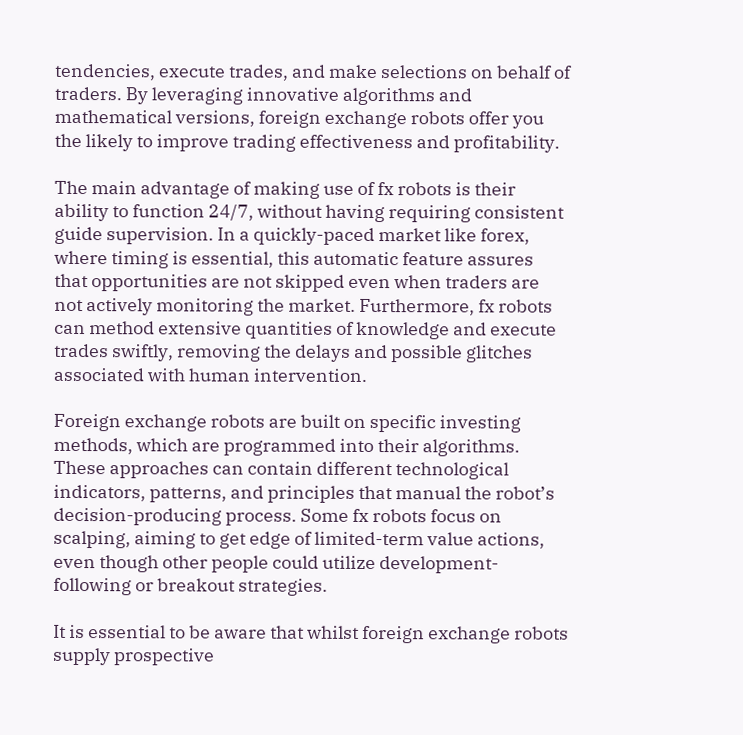tendencies, execute trades, and make selections on behalf of traders. By leveraging innovative algorithms and mathematical versions, foreign exchange robots offer you the likely to improve trading effectiveness and profitability.

The main advantage of making use of fx robots is their ability to function 24/7, without having requiring consistent guide supervision. In a quickly-paced market like forex, where timing is essential, this automatic feature assures that opportunities are not skipped even when traders are not actively monitoring the market. Furthermore, fx robots can method extensive quantities of knowledge and execute trades swiftly, removing the delays and possible glitches associated with human intervention.

Foreign exchange robots are built on specific investing methods, which are programmed into their algorithms. These approaches can contain different technological indicators, patterns, and principles that manual the robot’s decision-producing process. Some fx robots focus on scalping, aiming to get edge of limited-term value actions, even though other people could utilize development-following or breakout strategies.

It is essential to be aware that whilst foreign exchange robots supply prospective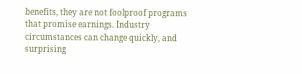benefits, they are not foolproof programs that promise earnings. Industry circumstances can change quickly, and surprising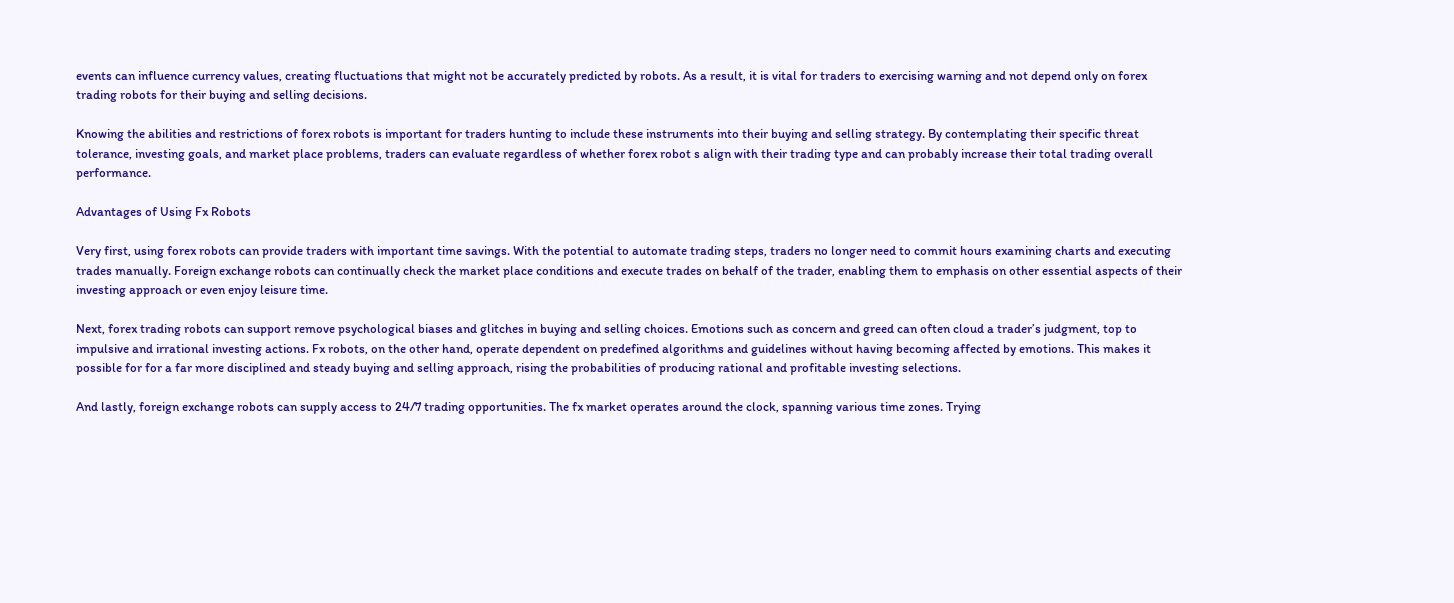events can influence currency values, creating fluctuations that might not be accurately predicted by robots. As a result, it is vital for traders to exercising warning and not depend only on forex trading robots for their buying and selling decisions.

Knowing the abilities and restrictions of forex robots is important for traders hunting to include these instruments into their buying and selling strategy. By contemplating their specific threat tolerance, investing goals, and market place problems, traders can evaluate regardless of whether forex robot s align with their trading type and can probably increase their total trading overall performance.

Advantages of Using Fx Robots

Very first, using forex robots can provide traders with important time savings. With the potential to automate trading steps, traders no longer need to commit hours examining charts and executing trades manually. Foreign exchange robots can continually check the market place conditions and execute trades on behalf of the trader, enabling them to emphasis on other essential aspects of their investing approach or even enjoy leisure time.

Next, forex trading robots can support remove psychological biases and glitches in buying and selling choices. Emotions such as concern and greed can often cloud a trader’s judgment, top to impulsive and irrational investing actions. Fx robots, on the other hand, operate dependent on predefined algorithms and guidelines without having becoming affected by emotions. This makes it possible for for a far more disciplined and steady buying and selling approach, rising the probabilities of producing rational and profitable investing selections.

And lastly, foreign exchange robots can supply access to 24/7 trading opportunities. The fx market operates around the clock, spanning various time zones. Trying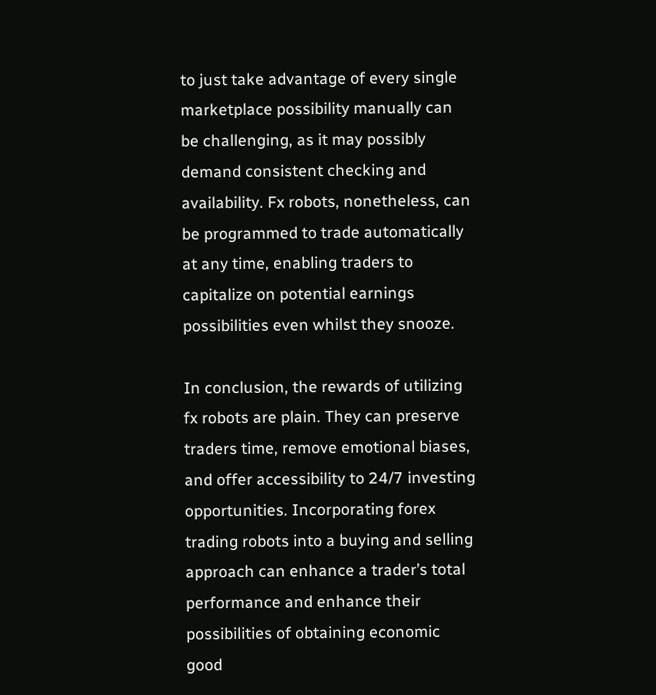to just take advantage of every single marketplace possibility manually can be challenging, as it may possibly demand consistent checking and availability. Fx robots, nonetheless, can be programmed to trade automatically at any time, enabling traders to capitalize on potential earnings possibilities even whilst they snooze.

In conclusion, the rewards of utilizing fx robots are plain. They can preserve traders time, remove emotional biases, and offer accessibility to 24/7 investing opportunities. Incorporating forex trading robots into a buying and selling approach can enhance a trader’s total performance and enhance their possibilities of obtaining economic good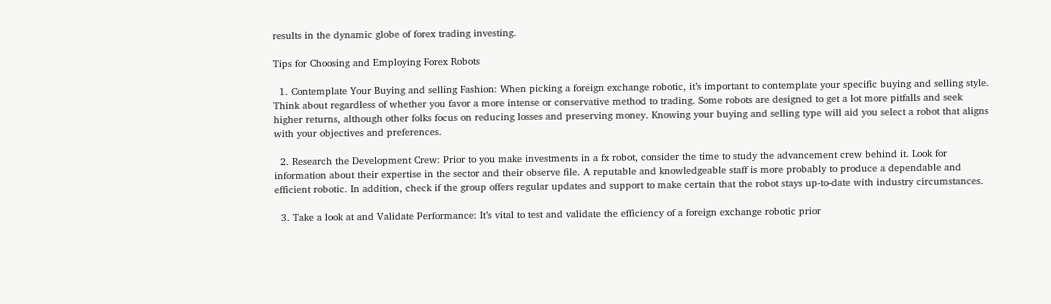results in the dynamic globe of forex trading investing.

Tips for Choosing and Employing Forex Robots

  1. Contemplate Your Buying and selling Fashion: When picking a foreign exchange robotic, it’s important to contemplate your specific buying and selling style. Think about regardless of whether you favor a more intense or conservative method to trading. Some robots are designed to get a lot more pitfalls and seek higher returns, although other folks focus on reducing losses and preserving money. Knowing your buying and selling type will aid you select a robot that aligns with your objectives and preferences.

  2. Research the Development Crew: Prior to you make investments in a fx robot, consider the time to study the advancement crew behind it. Look for information about their expertise in the sector and their observe file. A reputable and knowledgeable staff is more probably to produce a dependable and efficient robotic. In addition, check if the group offers regular updates and support to make certain that the robot stays up-to-date with industry circumstances.

  3. Take a look at and Validate Performance: It’s vital to test and validate the efficiency of a foreign exchange robotic prior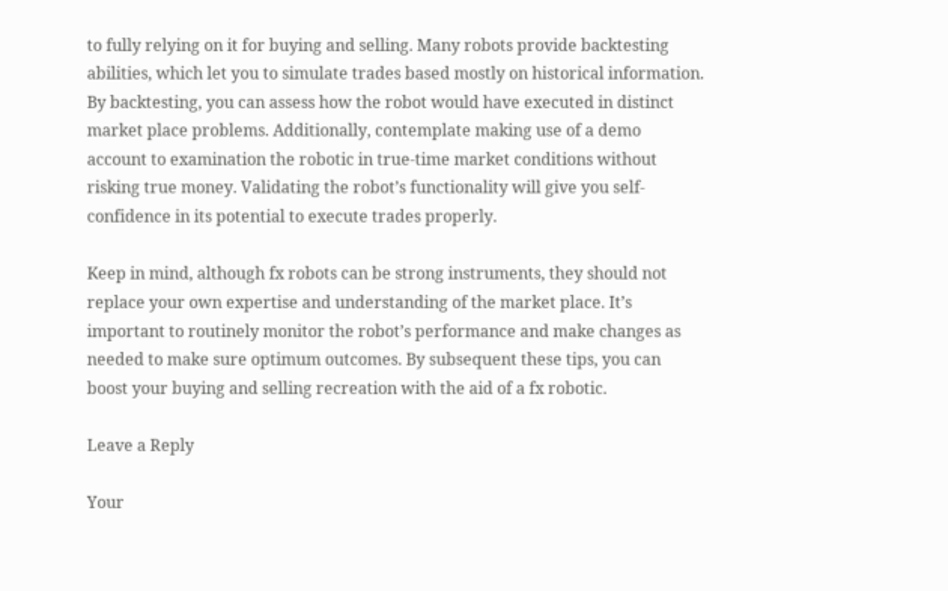to fully relying on it for buying and selling. Many robots provide backtesting abilities, which let you to simulate trades based mostly on historical information. By backtesting, you can assess how the robot would have executed in distinct market place problems. Additionally, contemplate making use of a demo account to examination the robotic in true-time market conditions without risking true money. Validating the robot’s functionality will give you self-confidence in its potential to execute trades properly.

Keep in mind, although fx robots can be strong instruments, they should not replace your own expertise and understanding of the market place. It’s important to routinely monitor the robot’s performance and make changes as needed to make sure optimum outcomes. By subsequent these tips, you can boost your buying and selling recreation with the aid of a fx robotic.

Leave a Reply

Your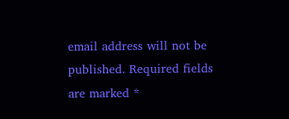email address will not be published. Required fields are marked *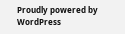Proudly powered by WordPress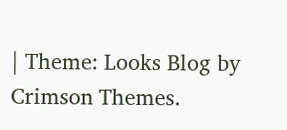| Theme: Looks Blog by Crimson Themes.